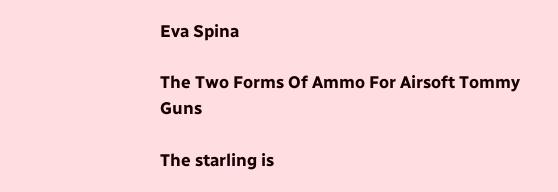Eva Spina

The Two Forms Of Ammo For Airsoft Tommy Guns

The starling is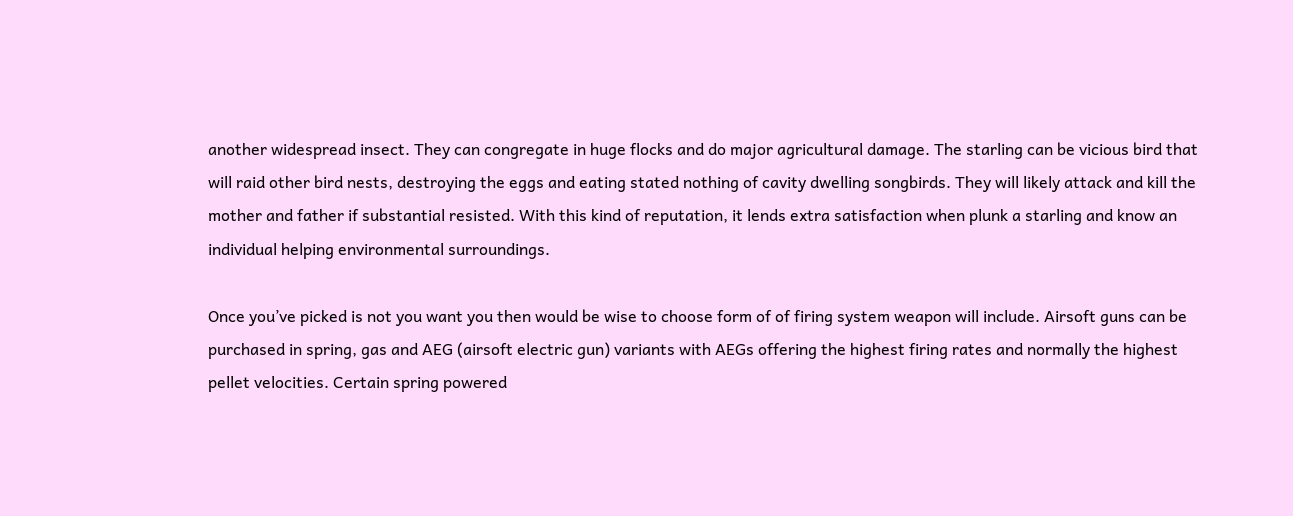another widespread insect. They can congregate in huge flocks and do major agricultural damage. The starling can be vicious bird that will raid other bird nests, destroying the eggs and eating stated nothing of cavity dwelling songbirds. They will likely attack and kill the mother and father if substantial resisted. With this kind of reputation, it lends extra satisfaction when plunk a starling and know an individual helping environmental surroundings.

Once you’ve picked is not you want you then would be wise to choose form of of firing system weapon will include. Airsoft guns can be purchased in spring, gas and AEG (airsoft electric gun) variants with AEGs offering the highest firing rates and normally the highest pellet velocities. Certain spring powered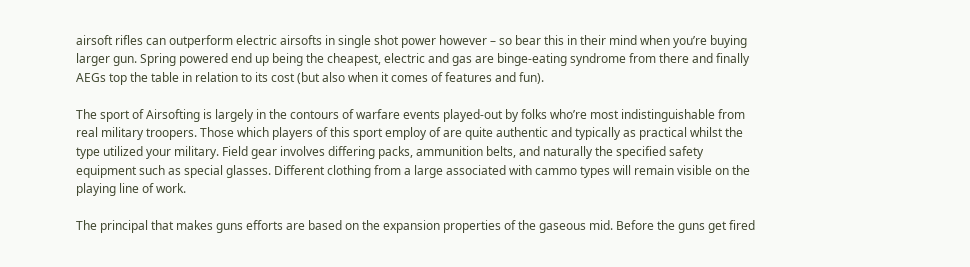airsoft rifles can outperform electric airsofts in single shot power however – so bear this in their mind when you’re buying larger gun. Spring powered end up being the cheapest, electric and gas are binge-eating syndrome from there and finally AEGs top the table in relation to its cost (but also when it comes of features and fun).

The sport of Airsofting is largely in the contours of warfare events played-out by folks who’re most indistinguishable from real military troopers. Those which players of this sport employ of are quite authentic and typically as practical whilst the type utilized your military. Field gear involves differing packs, ammunition belts, and naturally the specified safety equipment such as special glasses. Different clothing from a large associated with cammo types will remain visible on the playing line of work.

The principal that makes guns efforts are based on the expansion properties of the gaseous mid. Before the guns get fired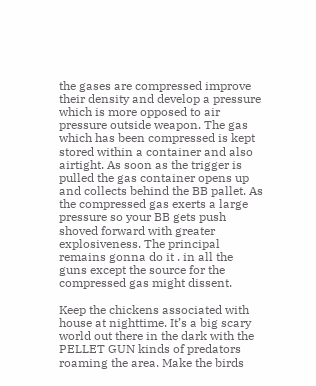the gases are compressed improve their density and develop a pressure which is more opposed to air pressure outside weapon. The gas which has been compressed is kept stored within a container and also airtight. As soon as the trigger is pulled the gas container opens up and collects behind the BB pallet. As the compressed gas exerts a large pressure so your BB gets push shoved forward with greater explosiveness. The principal remains gonna do it . in all the guns except the source for the compressed gas might dissent.

Keep the chickens associated with house at nighttime. It’s a big scary world out there in the dark with the PELLET GUN kinds of predators roaming the area. Make the birds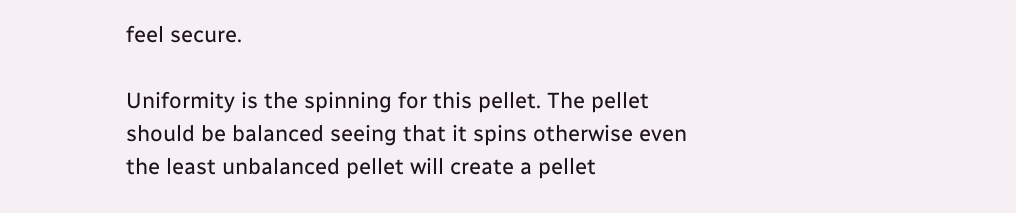feel secure.

Uniformity is the spinning for this pellet. The pellet should be balanced seeing that it spins otherwise even the least unbalanced pellet will create a pellet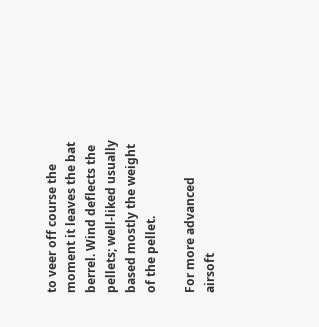to veer off course the moment it leaves the bat berrel. Wind deflects the pellets; well-liked usually based mostly the weight of the pellet.

For more advanced airsoft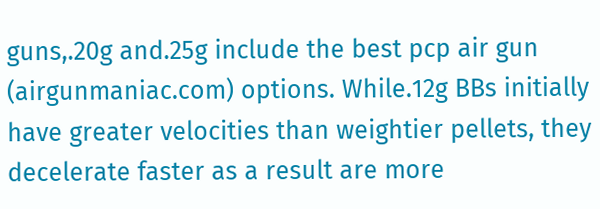guns,.20g and.25g include the best pcp air gun (airgunmaniac.com) options. While.12g BBs initially have greater velocities than weightier pellets, they decelerate faster as a result are more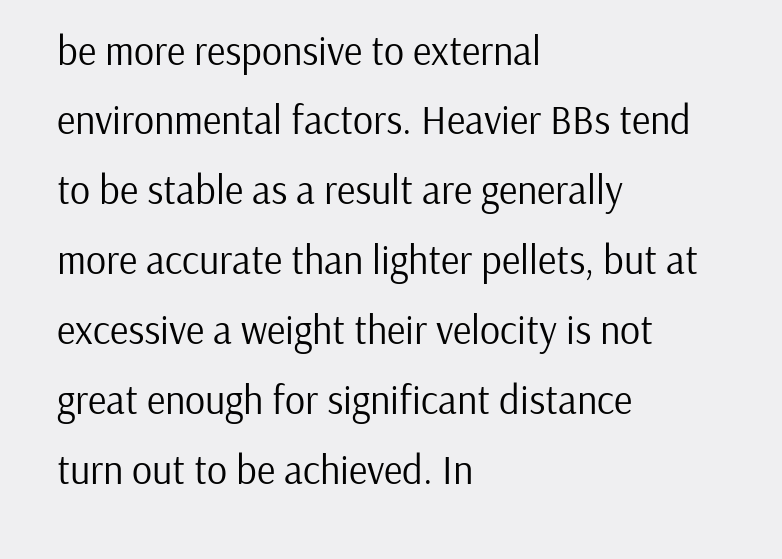be more responsive to external environmental factors. Heavier BBs tend to be stable as a result are generally more accurate than lighter pellets, but at excessive a weight their velocity is not great enough for significant distance turn out to be achieved. In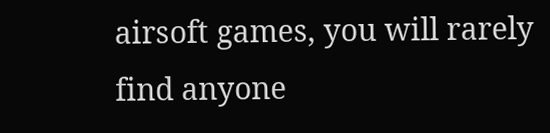airsoft games, you will rarely find anyone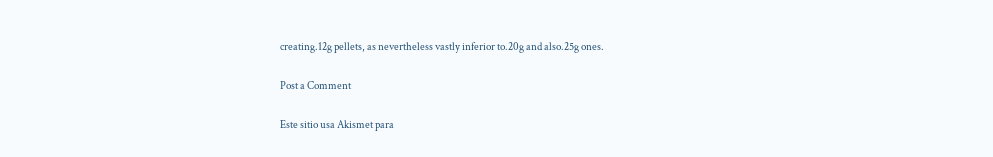creating.12g pellets, as nevertheless vastly inferior to.20g and also.25g ones.

Post a Comment

Este sitio usa Akismet para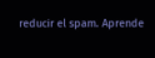reducir el spam. Aprende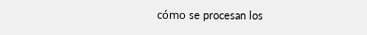cómo se procesan los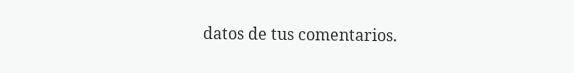datos de tus comentarios.